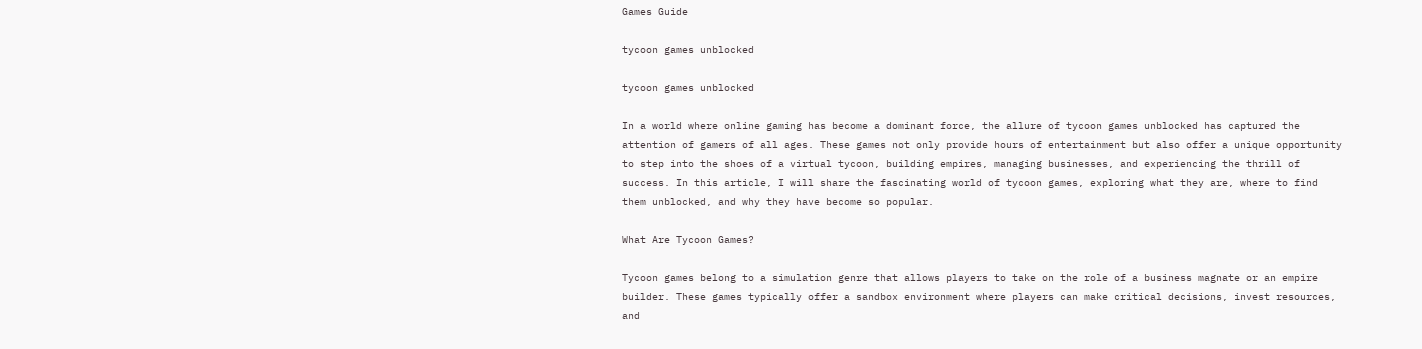Games Guide

tycoon games unblocked

tycoon games unblocked

In a world where online gaming has become a dominant force, the allure of tycoon games unblocked has captured the attention of gamers of all ages. These games not only provide hours of entertainment but also offer a unique opportunity to step into the shoes of a virtual tycoon, building empires, managing businesses, and experiencing the thrill of success. In this article, I will share the fascinating world of tycoon games, exploring what they are, where to find them unblocked, and why they have become so popular.

What Are Tycoon Games?

Tycoon games belong to a simulation genre that allows players to take on the role of a business magnate or an empire builder. These games typically offer a sandbox environment where players can make critical decisions, invest resources, and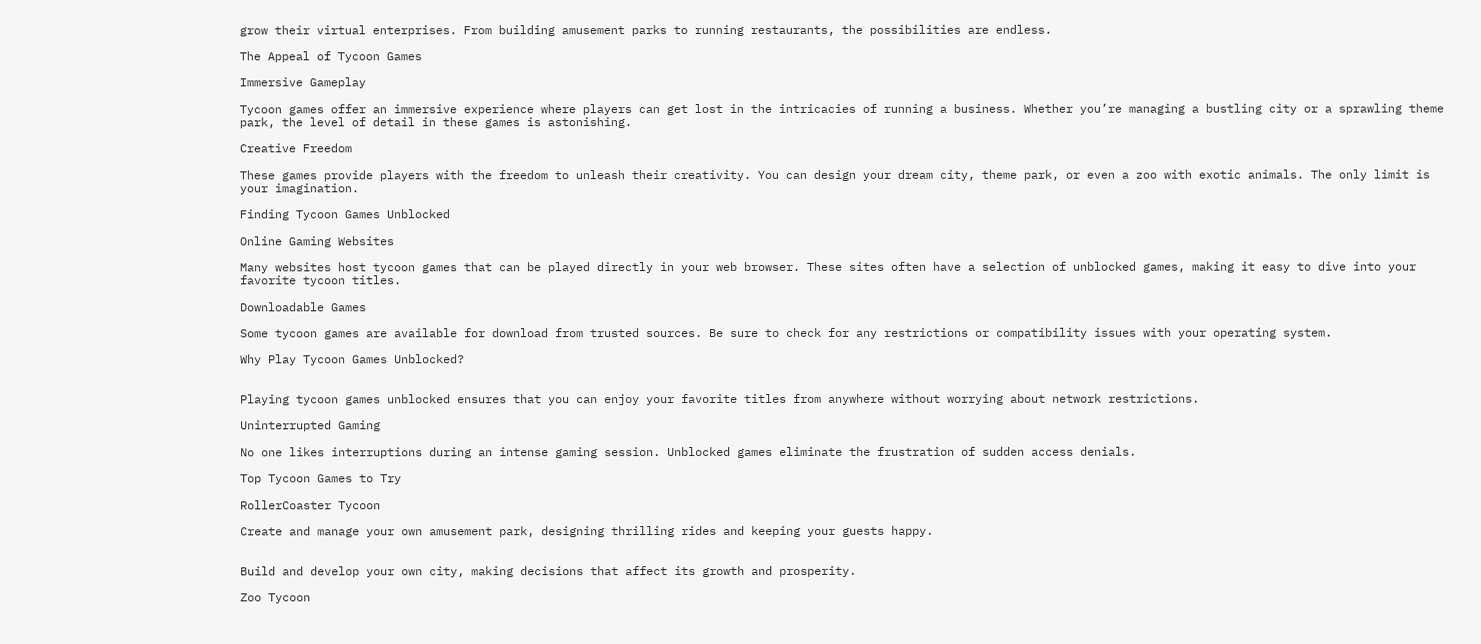grow their virtual enterprises. From building amusement parks to running restaurants, the possibilities are endless.

The Appeal of Tycoon Games

Immersive Gameplay

Tycoon games offer an immersive experience where players can get lost in the intricacies of running a business. Whether you’re managing a bustling city or a sprawling theme park, the level of detail in these games is astonishing.

Creative Freedom

These games provide players with the freedom to unleash their creativity. You can design your dream city, theme park, or even a zoo with exotic animals. The only limit is your imagination.

Finding Tycoon Games Unblocked

Online Gaming Websites

Many websites host tycoon games that can be played directly in your web browser. These sites often have a selection of unblocked games, making it easy to dive into your favorite tycoon titles.

Downloadable Games

Some tycoon games are available for download from trusted sources. Be sure to check for any restrictions or compatibility issues with your operating system.

Why Play Tycoon Games Unblocked?


Playing tycoon games unblocked ensures that you can enjoy your favorite titles from anywhere without worrying about network restrictions.

Uninterrupted Gaming

No one likes interruptions during an intense gaming session. Unblocked games eliminate the frustration of sudden access denials.

Top Tycoon Games to Try

RollerCoaster Tycoon

Create and manage your own amusement park, designing thrilling rides and keeping your guests happy.


Build and develop your own city, making decisions that affect its growth and prosperity.

Zoo Tycoon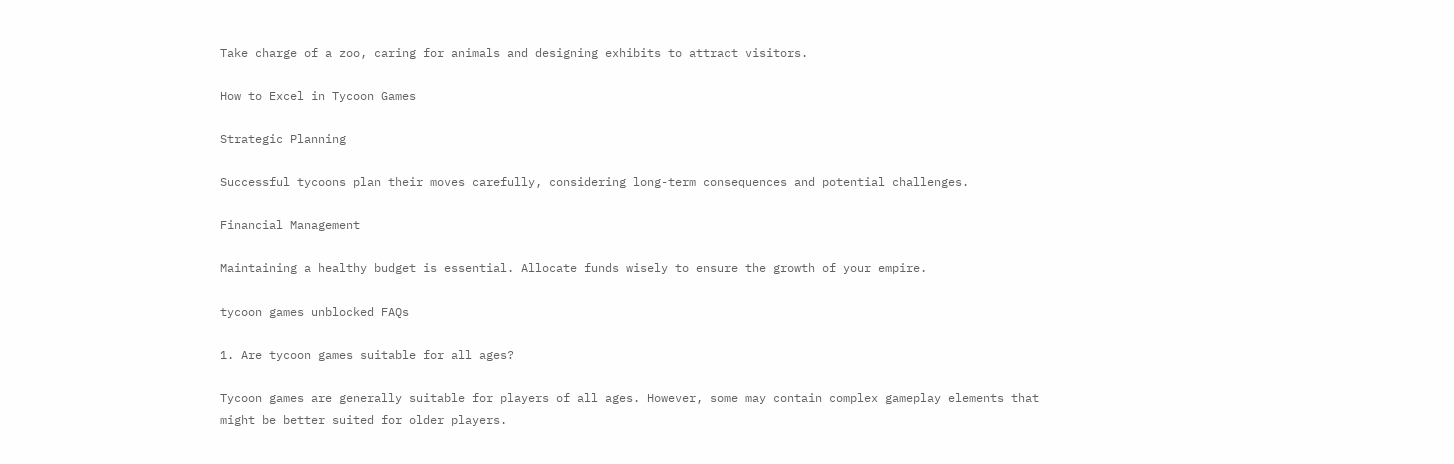Take charge of a zoo, caring for animals and designing exhibits to attract visitors.

How to Excel in Tycoon Games

Strategic Planning

Successful tycoons plan their moves carefully, considering long-term consequences and potential challenges.

Financial Management

Maintaining a healthy budget is essential. Allocate funds wisely to ensure the growth of your empire.

tycoon games unblocked FAQs

1. Are tycoon games suitable for all ages?

Tycoon games are generally suitable for players of all ages. However, some may contain complex gameplay elements that might be better suited for older players.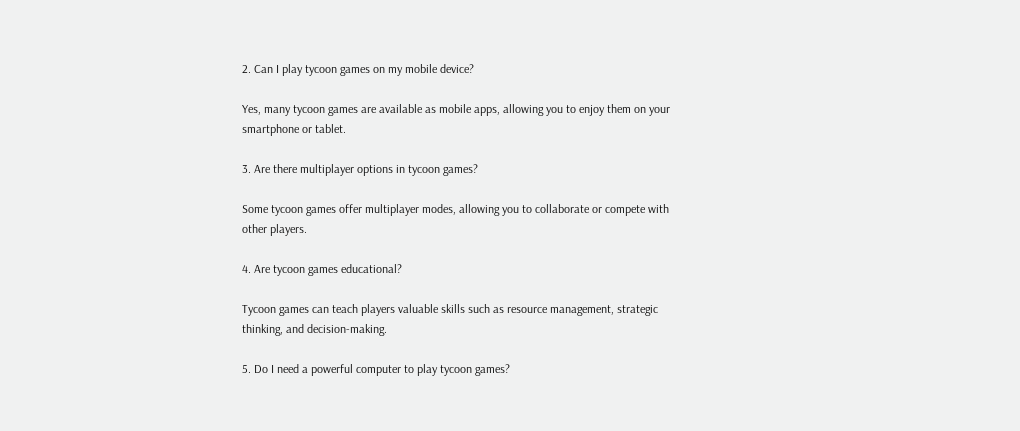2. Can I play tycoon games on my mobile device?

Yes, many tycoon games are available as mobile apps, allowing you to enjoy them on your smartphone or tablet.

3. Are there multiplayer options in tycoon games?

Some tycoon games offer multiplayer modes, allowing you to collaborate or compete with other players.

4. Are tycoon games educational?

Tycoon games can teach players valuable skills such as resource management, strategic thinking, and decision-making.

5. Do I need a powerful computer to play tycoon games?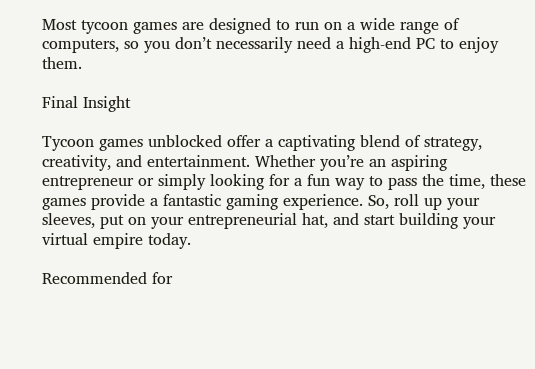Most tycoon games are designed to run on a wide range of computers, so you don’t necessarily need a high-end PC to enjoy them.

Final Insight

Tycoon games unblocked offer a captivating blend of strategy, creativity, and entertainment. Whether you’re an aspiring entrepreneur or simply looking for a fun way to pass the time, these games provide a fantastic gaming experience. So, roll up your sleeves, put on your entrepreneurial hat, and start building your virtual empire today.

Recommended for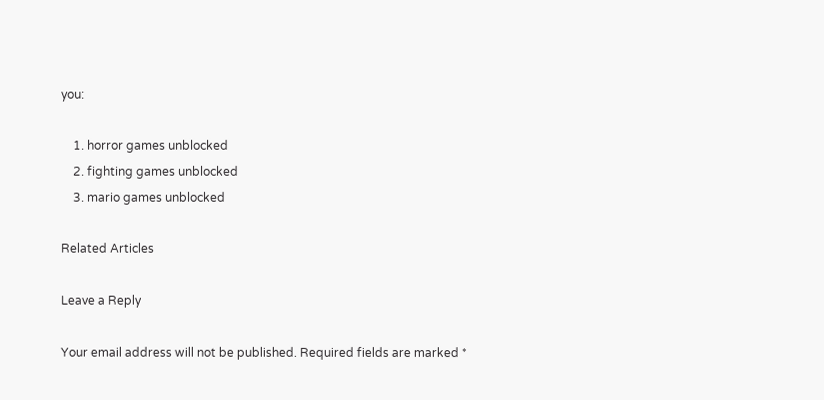you:

    1. horror games unblocked
    2. fighting games unblocked
    3. mario games unblocked

Related Articles

Leave a Reply

Your email address will not be published. Required fields are marked *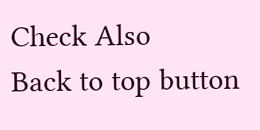Check Also
Back to top button